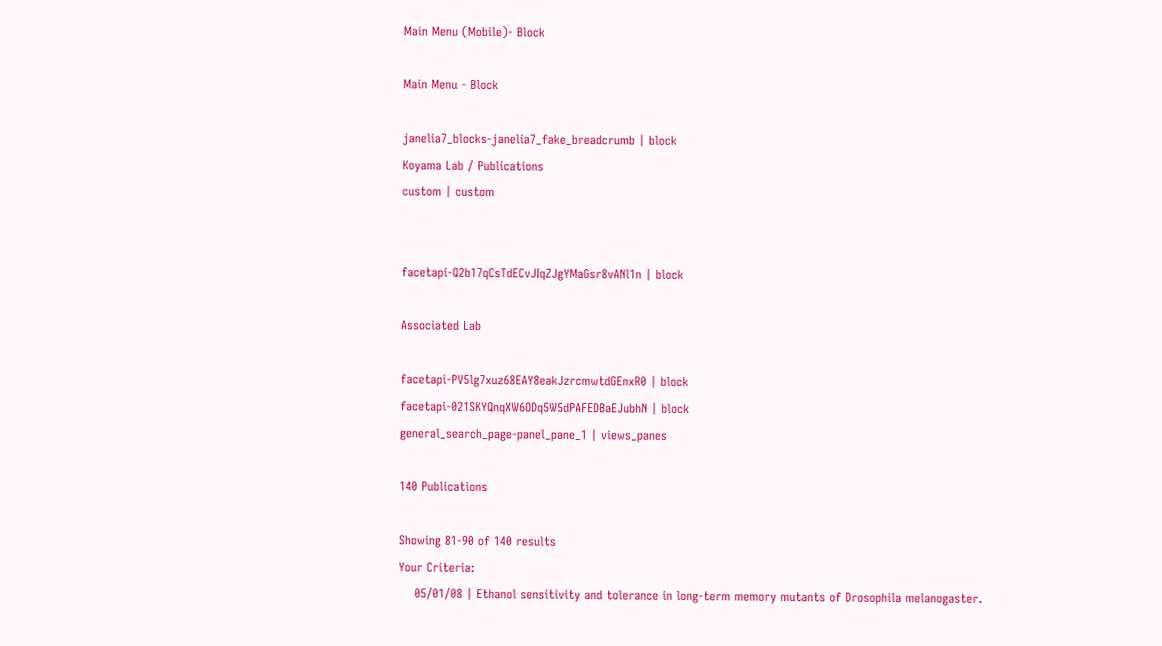Main Menu (Mobile)- Block

Main Menu - Block

janelia7_blocks-janelia7_fake_breadcrumb | block
Koyama Lab / Publications
custom | custom


facetapi-Q2b17qCsTdECvJIqZJgYMaGsr8vANl1n | block

Associated Lab

facetapi-PV5lg7xuz68EAY8eakJzrcmwtdGEnxR0 | block
facetapi-021SKYQnqXW6ODq5W5dPAFEDBaEJubhN | block
general_search_page-panel_pane_1 | views_panes

140 Publications

Showing 81-90 of 140 results
Your Criteria:
    05/01/08 | Ethanol sensitivity and tolerance in long-term memory mutants of Drosophila melanogaster.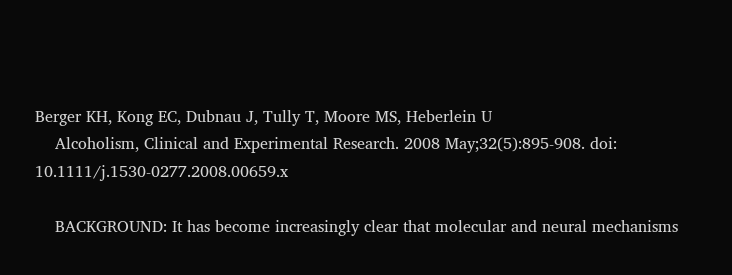Berger KH, Kong EC, Dubnau J, Tully T, Moore MS, Heberlein U
    Alcoholism, Clinical and Experimental Research. 2008 May;32(5):895-908. doi: 10.1111/j.1530-0277.2008.00659.x

    BACKGROUND: It has become increasingly clear that molecular and neural mechanisms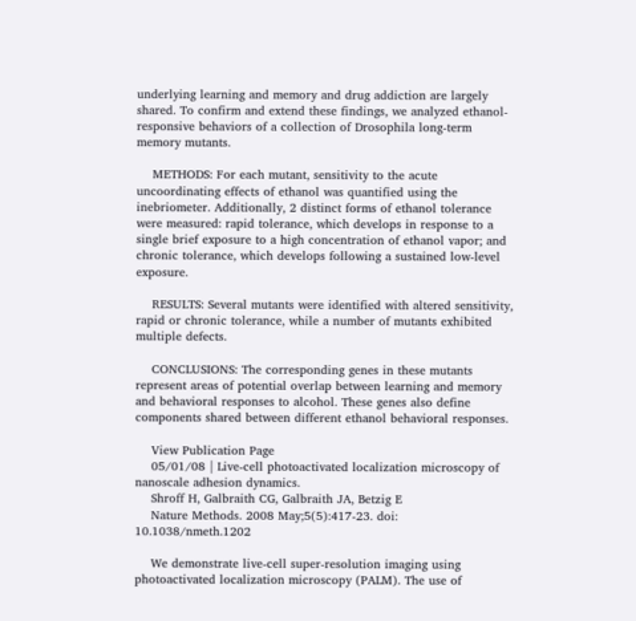underlying learning and memory and drug addiction are largely shared. To confirm and extend these findings, we analyzed ethanol-responsive behaviors of a collection of Drosophila long-term memory mutants.

    METHODS: For each mutant, sensitivity to the acute uncoordinating effects of ethanol was quantified using the inebriometer. Additionally, 2 distinct forms of ethanol tolerance were measured: rapid tolerance, which develops in response to a single brief exposure to a high concentration of ethanol vapor; and chronic tolerance, which develops following a sustained low-level exposure.

    RESULTS: Several mutants were identified with altered sensitivity, rapid or chronic tolerance, while a number of mutants exhibited multiple defects.

    CONCLUSIONS: The corresponding genes in these mutants represent areas of potential overlap between learning and memory and behavioral responses to alcohol. These genes also define components shared between different ethanol behavioral responses.

    View Publication Page
    05/01/08 | Live-cell photoactivated localization microscopy of nanoscale adhesion dynamics.
    Shroff H, Galbraith CG, Galbraith JA, Betzig E
    Nature Methods. 2008 May;5(5):417-23. doi: 10.1038/nmeth.1202

    We demonstrate live-cell super-resolution imaging using photoactivated localization microscopy (PALM). The use of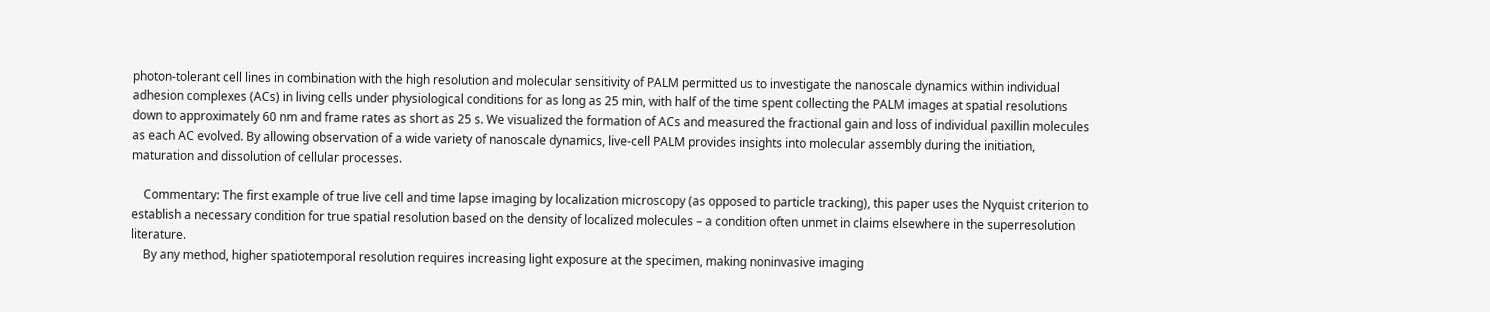photon-tolerant cell lines in combination with the high resolution and molecular sensitivity of PALM permitted us to investigate the nanoscale dynamics within individual adhesion complexes (ACs) in living cells under physiological conditions for as long as 25 min, with half of the time spent collecting the PALM images at spatial resolutions down to approximately 60 nm and frame rates as short as 25 s. We visualized the formation of ACs and measured the fractional gain and loss of individual paxillin molecules as each AC evolved. By allowing observation of a wide variety of nanoscale dynamics, live-cell PALM provides insights into molecular assembly during the initiation, maturation and dissolution of cellular processes.

    Commentary: The first example of true live cell and time lapse imaging by localization microscopy (as opposed to particle tracking), this paper uses the Nyquist criterion to establish a necessary condition for true spatial resolution based on the density of localized molecules – a condition often unmet in claims elsewhere in the superresolution literature.
    By any method, higher spatiotemporal resolution requires increasing light exposure at the specimen, making noninvasive imaging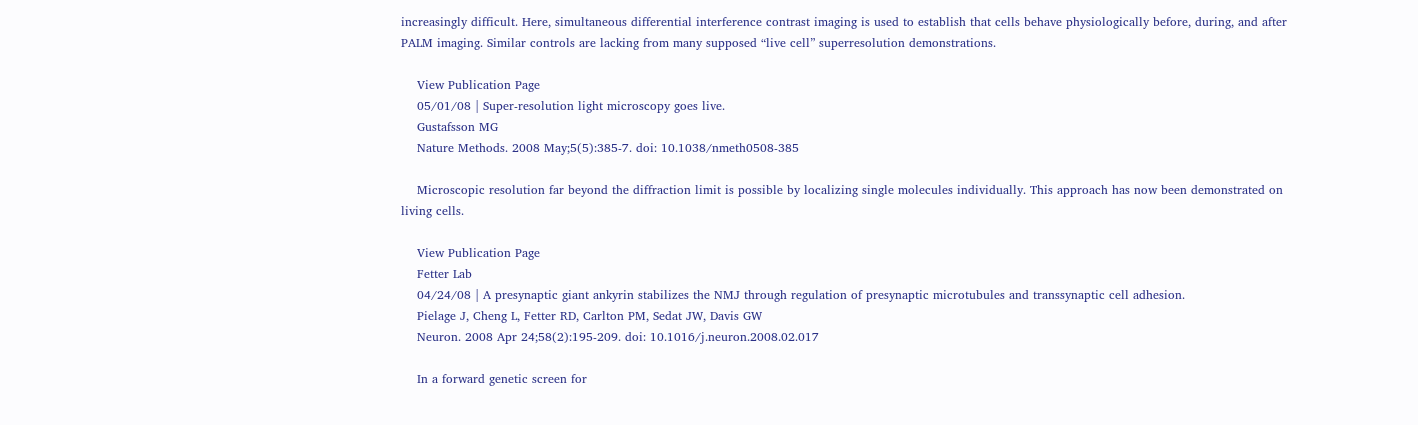increasingly difficult. Here, simultaneous differential interference contrast imaging is used to establish that cells behave physiologically before, during, and after PALM imaging. Similar controls are lacking from many supposed “live cell” superresolution demonstrations.

    View Publication Page
    05/01/08 | Super-resolution light microscopy goes live.
    Gustafsson MG
    Nature Methods. 2008 May;5(5):385-7. doi: 10.1038/nmeth0508-385

    Microscopic resolution far beyond the diffraction limit is possible by localizing single molecules individually. This approach has now been demonstrated on living cells.

    View Publication Page
    Fetter Lab
    04/24/08 | A presynaptic giant ankyrin stabilizes the NMJ through regulation of presynaptic microtubules and transsynaptic cell adhesion.
    Pielage J, Cheng L, Fetter RD, Carlton PM, Sedat JW, Davis GW
    Neuron. 2008 Apr 24;58(2):195-209. doi: 10.1016/j.neuron.2008.02.017

    In a forward genetic screen for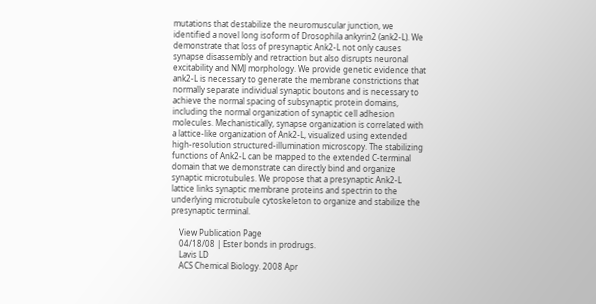mutations that destabilize the neuromuscular junction, we identified a novel long isoform of Drosophila ankyrin2 (ank2-L). We demonstrate that loss of presynaptic Ank2-L not only causes synapse disassembly and retraction but also disrupts neuronal excitability and NMJ morphology. We provide genetic evidence that ank2-L is necessary to generate the membrane constrictions that normally separate individual synaptic boutons and is necessary to achieve the normal spacing of subsynaptic protein domains, including the normal organization of synaptic cell adhesion molecules. Mechanistically, synapse organization is correlated with a lattice-like organization of Ank2-L, visualized using extended high-resolution structured-illumination microscopy. The stabilizing functions of Ank2-L can be mapped to the extended C-terminal domain that we demonstrate can directly bind and organize synaptic microtubules. We propose that a presynaptic Ank2-L lattice links synaptic membrane proteins and spectrin to the underlying microtubule cytoskeleton to organize and stabilize the presynaptic terminal.

    View Publication Page
    04/18/08 | Ester bonds in prodrugs.
    Lavis LD
    ACS Chemical Biology. 2008 Apr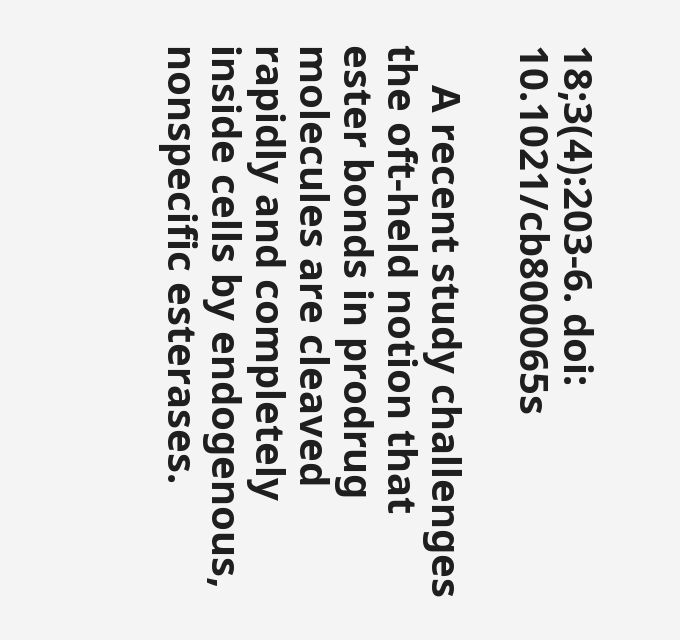18;3(4):203-6. doi: 10.1021/cb800065s

    A recent study challenges the oft-held notion that ester bonds in prodrug molecules are cleaved rapidly and completely inside cells by endogenous, nonspecific esterases.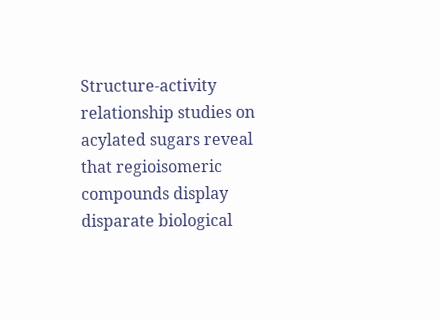Structure-activity relationship studies on acylated sugars reveal that regioisomeric compounds display disparate biological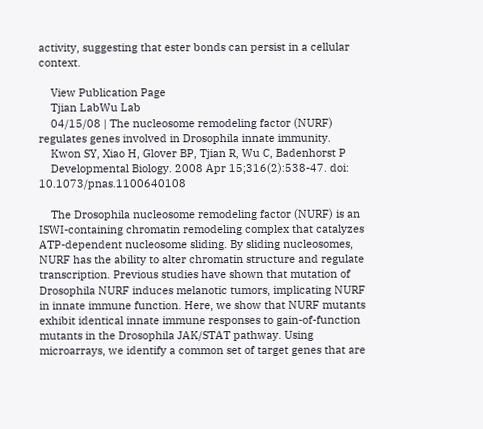activity, suggesting that ester bonds can persist in a cellular context.

    View Publication Page
    Tjian LabWu Lab
    04/15/08 | The nucleosome remodeling factor (NURF) regulates genes involved in Drosophila innate immunity.
    Kwon SY, Xiao H, Glover BP, Tjian R, Wu C, Badenhorst P
    Developmental Biology. 2008 Apr 15;316(2):538-47. doi: 10.1073/pnas.1100640108

    The Drosophila nucleosome remodeling factor (NURF) is an ISWI-containing chromatin remodeling complex that catalyzes ATP-dependent nucleosome sliding. By sliding nucleosomes, NURF has the ability to alter chromatin structure and regulate transcription. Previous studies have shown that mutation of Drosophila NURF induces melanotic tumors, implicating NURF in innate immune function. Here, we show that NURF mutants exhibit identical innate immune responses to gain-of-function mutants in the Drosophila JAK/STAT pathway. Using microarrays, we identify a common set of target genes that are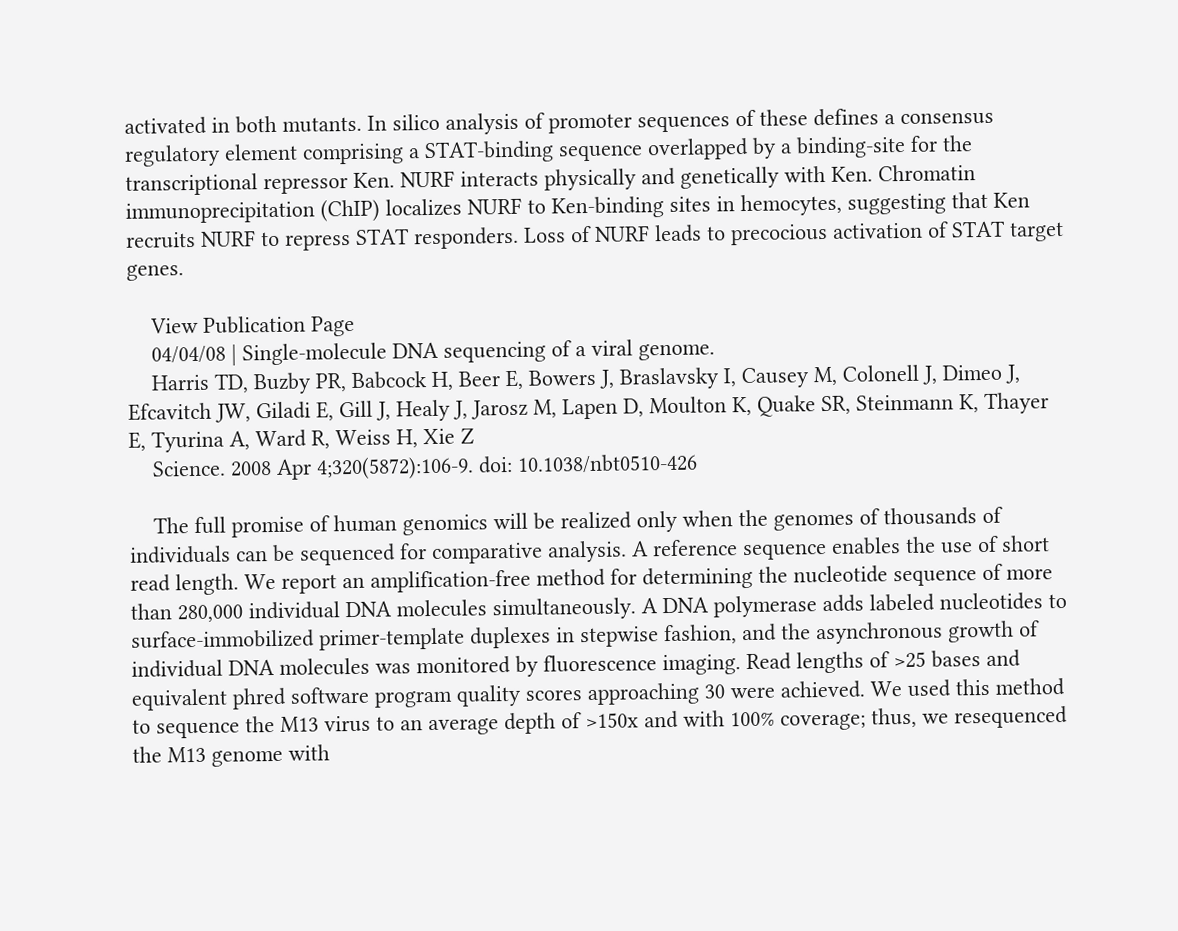activated in both mutants. In silico analysis of promoter sequences of these defines a consensus regulatory element comprising a STAT-binding sequence overlapped by a binding-site for the transcriptional repressor Ken. NURF interacts physically and genetically with Ken. Chromatin immunoprecipitation (ChIP) localizes NURF to Ken-binding sites in hemocytes, suggesting that Ken recruits NURF to repress STAT responders. Loss of NURF leads to precocious activation of STAT target genes.

    View Publication Page
    04/04/08 | Single-molecule DNA sequencing of a viral genome.
    Harris TD, Buzby PR, Babcock H, Beer E, Bowers J, Braslavsky I, Causey M, Colonell J, Dimeo J, Efcavitch JW, Giladi E, Gill J, Healy J, Jarosz M, Lapen D, Moulton K, Quake SR, Steinmann K, Thayer E, Tyurina A, Ward R, Weiss H, Xie Z
    Science. 2008 Apr 4;320(5872):106-9. doi: 10.1038/nbt0510-426

    The full promise of human genomics will be realized only when the genomes of thousands of individuals can be sequenced for comparative analysis. A reference sequence enables the use of short read length. We report an amplification-free method for determining the nucleotide sequence of more than 280,000 individual DNA molecules simultaneously. A DNA polymerase adds labeled nucleotides to surface-immobilized primer-template duplexes in stepwise fashion, and the asynchronous growth of individual DNA molecules was monitored by fluorescence imaging. Read lengths of >25 bases and equivalent phred software program quality scores approaching 30 were achieved. We used this method to sequence the M13 virus to an average depth of >150x and with 100% coverage; thus, we resequenced the M13 genome with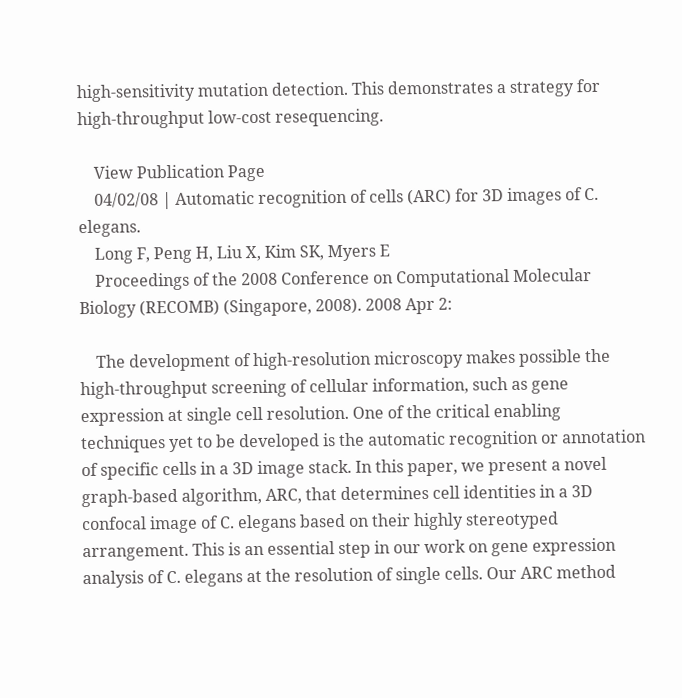high-sensitivity mutation detection. This demonstrates a strategy for high-throughput low-cost resequencing.

    View Publication Page
    04/02/08 | Automatic recognition of cells (ARC) for 3D images of C. elegans.
    Long F, Peng H, Liu X, Kim SK, Myers E
    Proceedings of the 2008 Conference on Computational Molecular Biology (RECOMB) (Singapore, 2008). 2008 Apr 2:

    The development of high-resolution microscopy makes possible the high-throughput screening of cellular information, such as gene expression at single cell resolution. One of the critical enabling techniques yet to be developed is the automatic recognition or annotation of specific cells in a 3D image stack. In this paper, we present a novel graph-based algorithm, ARC, that determines cell identities in a 3D confocal image of C. elegans based on their highly stereotyped arrangement. This is an essential step in our work on gene expression analysis of C. elegans at the resolution of single cells. Our ARC method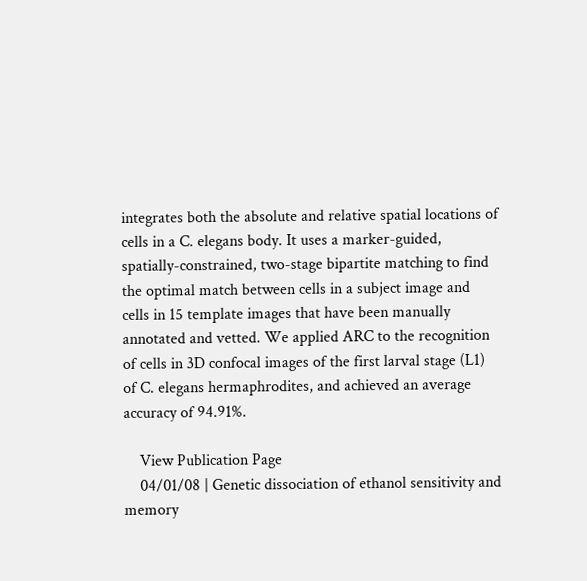integrates both the absolute and relative spatial locations of cells in a C. elegans body. It uses a marker-guided, spatially-constrained, two-stage bipartite matching to find the optimal match between cells in a subject image and cells in 15 template images that have been manually annotated and vetted. We applied ARC to the recognition of cells in 3D confocal images of the first larval stage (L1) of C. elegans hermaphrodites, and achieved an average accuracy of 94.91%.

    View Publication Page
    04/01/08 | Genetic dissociation of ethanol sensitivity and memory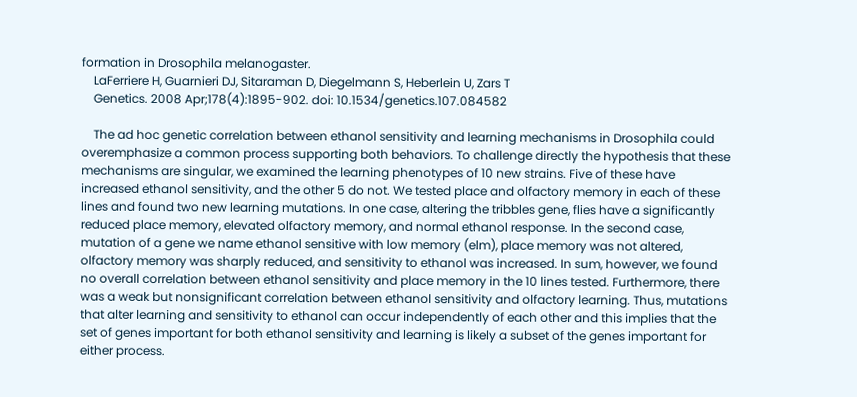formation in Drosophila melanogaster.
    LaFerriere H, Guarnieri DJ, Sitaraman D, Diegelmann S, Heberlein U, Zars T
    Genetics. 2008 Apr;178(4):1895-902. doi: 10.1534/genetics.107.084582

    The ad hoc genetic correlation between ethanol sensitivity and learning mechanisms in Drosophila could overemphasize a common process supporting both behaviors. To challenge directly the hypothesis that these mechanisms are singular, we examined the learning phenotypes of 10 new strains. Five of these have increased ethanol sensitivity, and the other 5 do not. We tested place and olfactory memory in each of these lines and found two new learning mutations. In one case, altering the tribbles gene, flies have a significantly reduced place memory, elevated olfactory memory, and normal ethanol response. In the second case, mutation of a gene we name ethanol sensitive with low memory (elm), place memory was not altered, olfactory memory was sharply reduced, and sensitivity to ethanol was increased. In sum, however, we found no overall correlation between ethanol sensitivity and place memory in the 10 lines tested. Furthermore, there was a weak but nonsignificant correlation between ethanol sensitivity and olfactory learning. Thus, mutations that alter learning and sensitivity to ethanol can occur independently of each other and this implies that the set of genes important for both ethanol sensitivity and learning is likely a subset of the genes important for either process.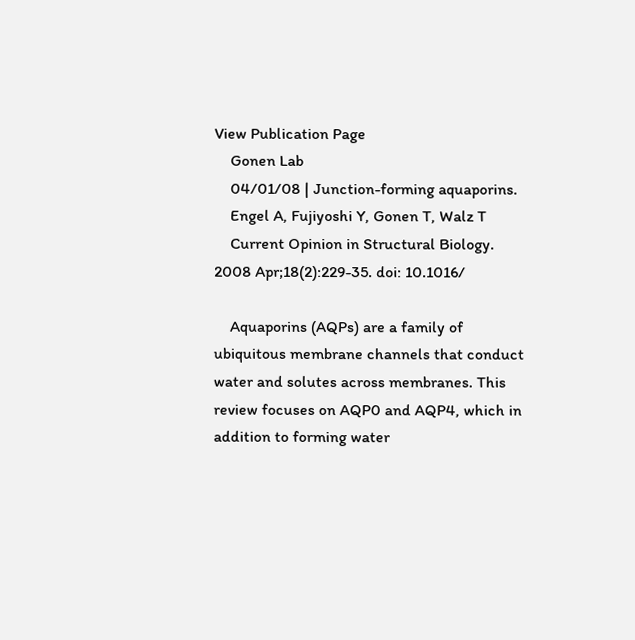View Publication Page
    Gonen Lab
    04/01/08 | Junction-forming aquaporins.
    Engel A, Fujiyoshi Y, Gonen T, Walz T
    Current Opinion in Structural Biology. 2008 Apr;18(2):229-35. doi: 10.1016/

    Aquaporins (AQPs) are a family of ubiquitous membrane channels that conduct water and solutes across membranes. This review focuses on AQP0 and AQP4, which in addition to forming water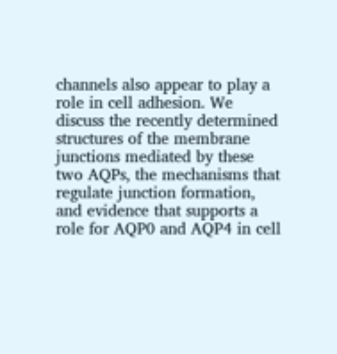channels also appear to play a role in cell adhesion. We discuss the recently determined structures of the membrane junctions mediated by these two AQPs, the mechanisms that regulate junction formation, and evidence that supports a role for AQP0 and AQP4 in cell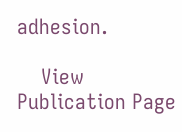adhesion.

    View Publication Page